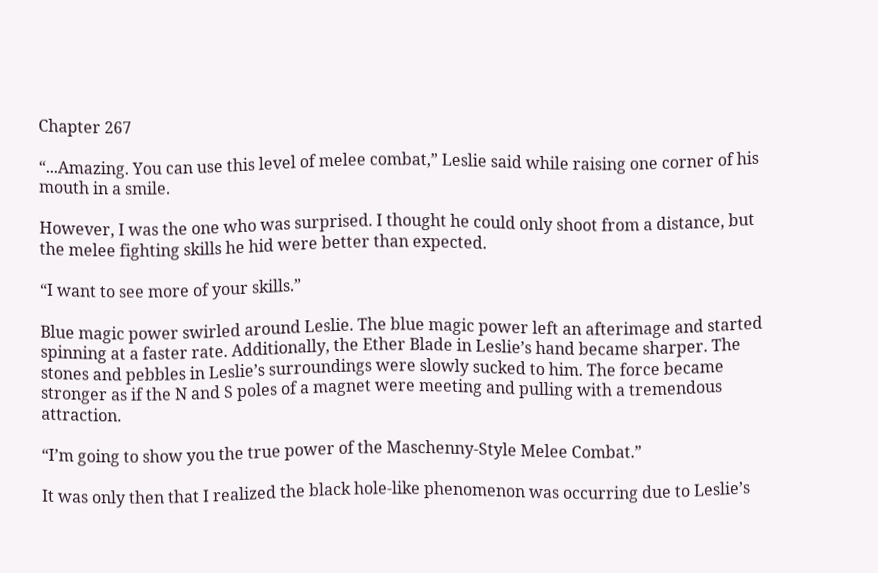Chapter 267

“...Amazing. You can use this level of melee combat,” Leslie said while raising one corner of his mouth in a smile.

However, I was the one who was surprised. I thought he could only shoot from a distance, but the melee fighting skills he hid were better than expected.

“I want to see more of your skills.”

Blue magic power swirled around Leslie. The blue magic power left an afterimage and started spinning at a faster rate. Additionally, the Ether Blade in Leslie’s hand became sharper. The stones and pebbles in Leslie’s surroundings were slowly sucked to him. The force became stronger as if the N and S poles of a magnet were meeting and pulling with a tremendous attraction.

“I’m going to show you the true power of the Maschenny-Style Melee Combat.”

It was only then that I realized the black hole-like phenomenon was occurring due to Leslie’s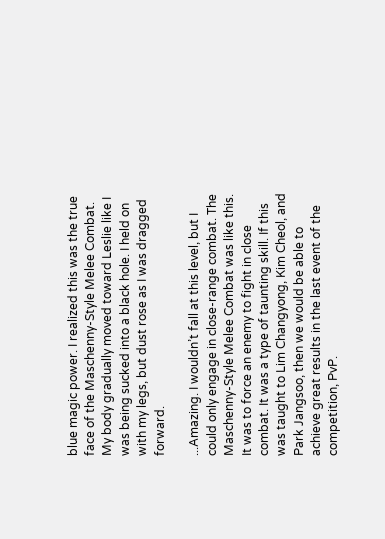blue magic power. I realized this was the true face of the Maschenny-Style Melee Combat. My body gradually moved toward Leslie like I was being sucked into a black hole. I held on with my legs, but dust rose as I was dragged forward.

...Amazing. I wouldn’t fall at this level, but I could only engage in close-range combat. The Maschenny-Style Melee Combat was like this. It was to force an enemy to fight in close combat. It was a type of taunting skill. If this was taught to Lim Changyong, Kim Cheol, and Park Jangsoo, then we would be able to achieve great results in the last event of the competition, PvP.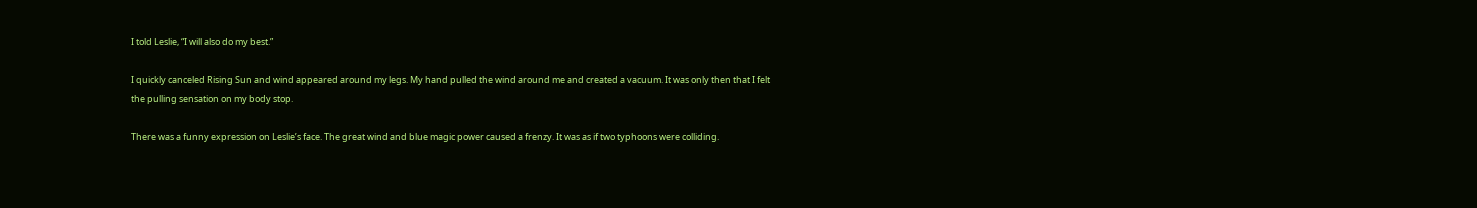I told Leslie, “I will also do my best.”

I quickly canceled Rising Sun and wind appeared around my legs. My hand pulled the wind around me and created a vacuum. It was only then that I felt the pulling sensation on my body stop.

There was a funny expression on Leslie’s face. The great wind and blue magic power caused a frenzy. It was as if two typhoons were colliding.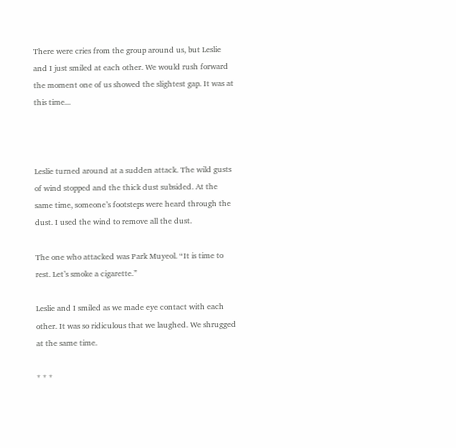There were cries from the group around us, but Leslie and I just smiled at each other. We would rush forward the moment one of us showed the slightest gap. It was at this time...



Leslie turned around at a sudden attack. The wild gusts of wind stopped and the thick dust subsided. At the same time, someone’s footsteps were heard through the dust. I used the wind to remove all the dust.

The one who attacked was Park Muyeol. “It is time to rest. Let’s smoke a cigarette.”

Leslie and I smiled as we made eye contact with each other. It was so ridiculous that we laughed. We shrugged at the same time.

* * *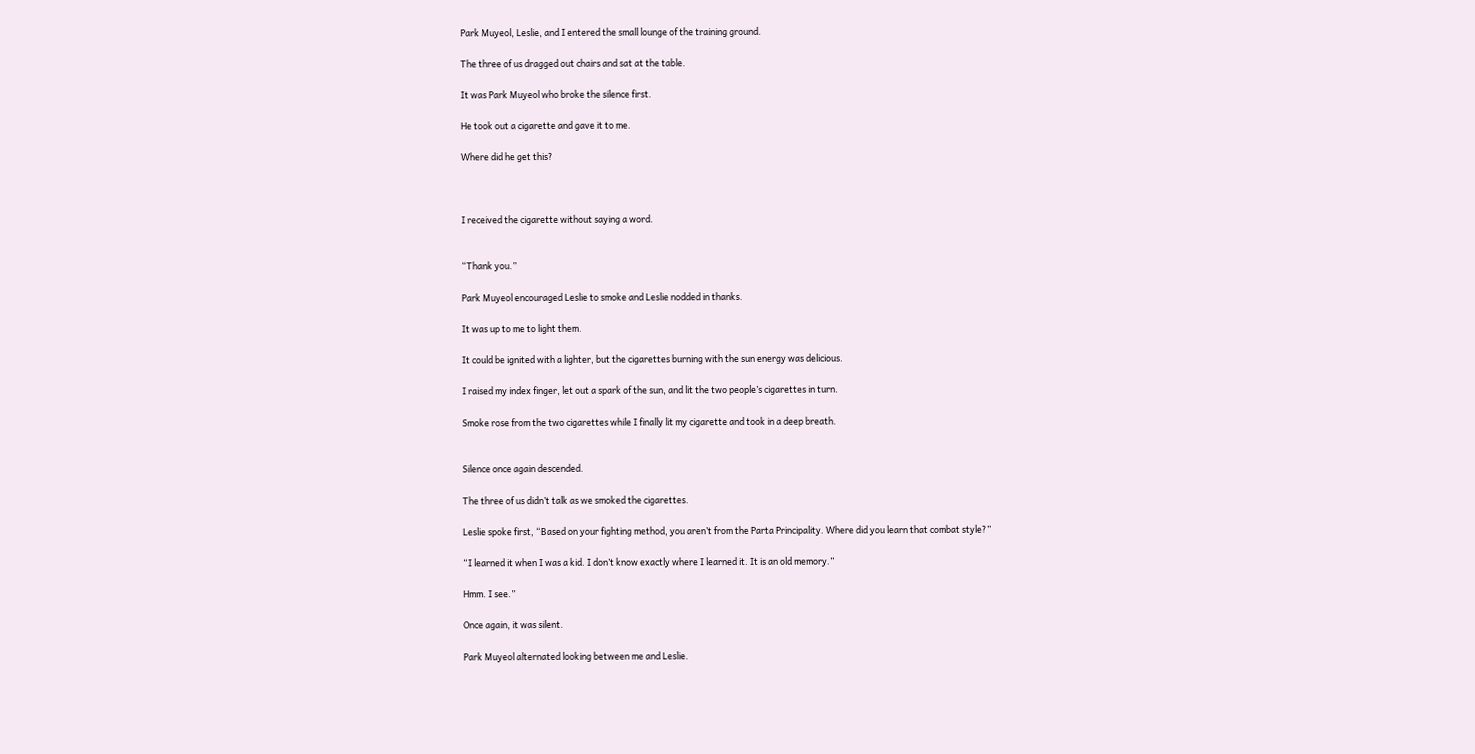Park Muyeol, Leslie, and I entered the small lounge of the training ground.

The three of us dragged out chairs and sat at the table.

It was Park Muyeol who broke the silence first.

He took out a cigarette and gave it to me.

Where did he get this?



I received the cigarette without saying a word.


“Thank you.”

Park Muyeol encouraged Leslie to smoke and Leslie nodded in thanks.

It was up to me to light them.

It could be ignited with a lighter, but the cigarettes burning with the sun energy was delicious.

I raised my index finger, let out a spark of the sun, and lit the two people’s cigarettes in turn.

Smoke rose from the two cigarettes while I finally lit my cigarette and took in a deep breath.


Silence once again descended.

The three of us didn’t talk as we smoked the cigarettes.

Leslie spoke first, “Based on your fighting method, you aren’t from the Parta Principality. Where did you learn that combat style?”

“I learned it when I was a kid. I don’t know exactly where I learned it. It is an old memory.”

Hmm. I see.”

Once again, it was silent.

Park Muyeol alternated looking between me and Leslie.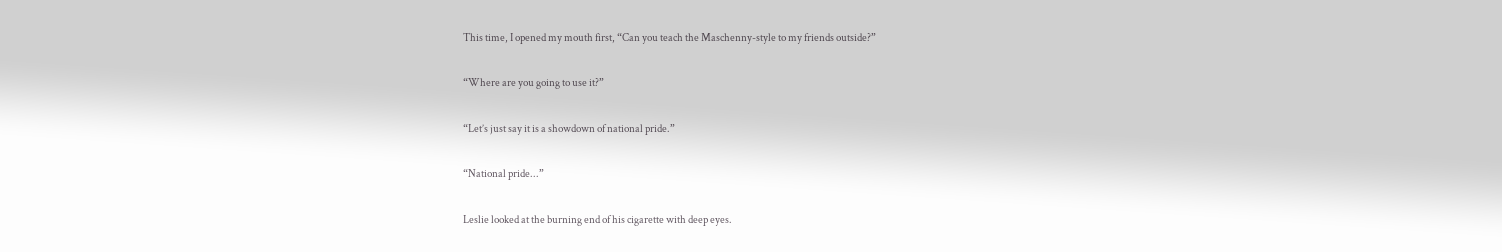This time, I opened my mouth first, “Can you teach the Maschenny-style to my friends outside?”

“Where are you going to use it?”

“Let’s just say it is a showdown of national pride.”

“National pride...”

Leslie looked at the burning end of his cigarette with deep eyes.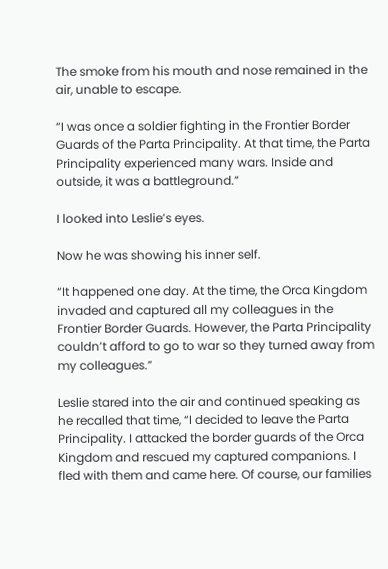The smoke from his mouth and nose remained in the air, unable to escape.

“I was once a soldier fighting in the Frontier Border Guards of the Parta Principality. At that time, the Parta Principality experienced many wars. Inside and outside, it was a battleground.”

I looked into Leslie’s eyes.

Now he was showing his inner self.

“It happened one day. At the time, the Orca Kingdom invaded and captured all my colleagues in the Frontier Border Guards. However, the Parta Principality couldn’t afford to go to war so they turned away from my colleagues.”

Leslie stared into the air and continued speaking as he recalled that time, “I decided to leave the Parta Principality. I attacked the border guards of the Orca Kingdom and rescued my captured companions. I fled with them and came here. Of course, our families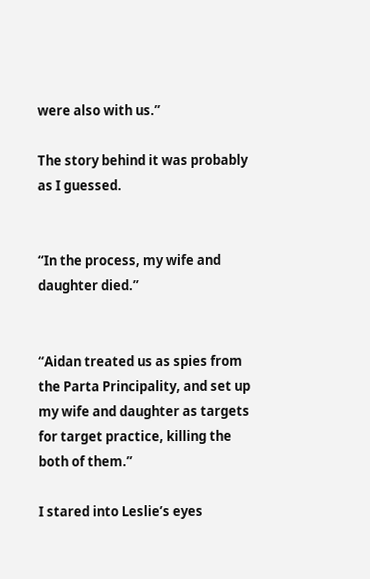were also with us.”

The story behind it was probably as I guessed.


“In the process, my wife and daughter died.”


“Aidan treated us as spies from the Parta Principality, and set up my wife and daughter as targets for target practice, killing the both of them.”

I stared into Leslie’s eyes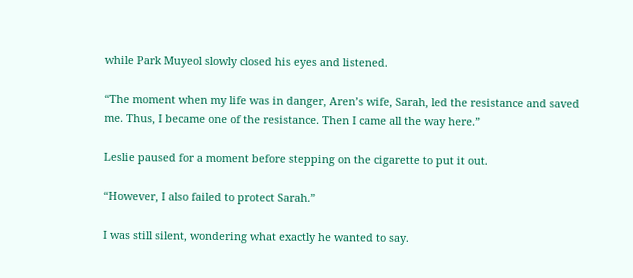while Park Muyeol slowly closed his eyes and listened.

“The moment when my life was in danger, Aren’s wife, Sarah, led the resistance and saved me. Thus, I became one of the resistance. Then I came all the way here.”

Leslie paused for a moment before stepping on the cigarette to put it out.

“However, I also failed to protect Sarah.”

I was still silent, wondering what exactly he wanted to say.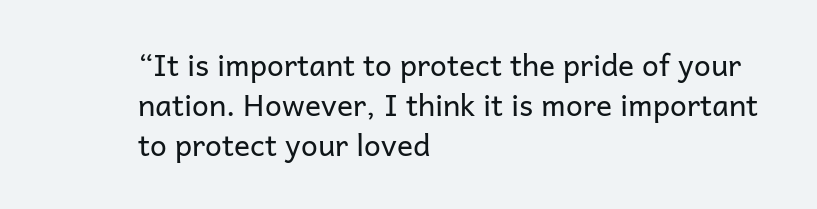“It is important to protect the pride of your nation. However, I think it is more important to protect your loved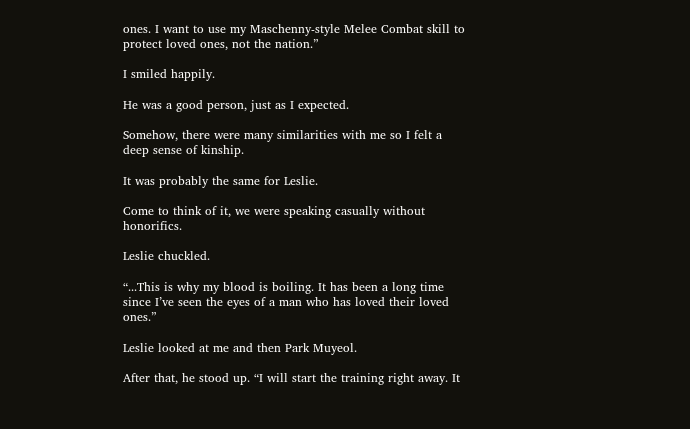ones. I want to use my Maschenny-style Melee Combat skill to protect loved ones, not the nation.”

I smiled happily.

He was a good person, just as I expected.

Somehow, there were many similarities with me so I felt a deep sense of kinship.

It was probably the same for Leslie.

Come to think of it, we were speaking casually without honorifics.

Leslie chuckled.

“...This is why my blood is boiling. It has been a long time since I’ve seen the eyes of a man who has loved their loved ones.”

Leslie looked at me and then Park Muyeol.

After that, he stood up. “I will start the training right away. It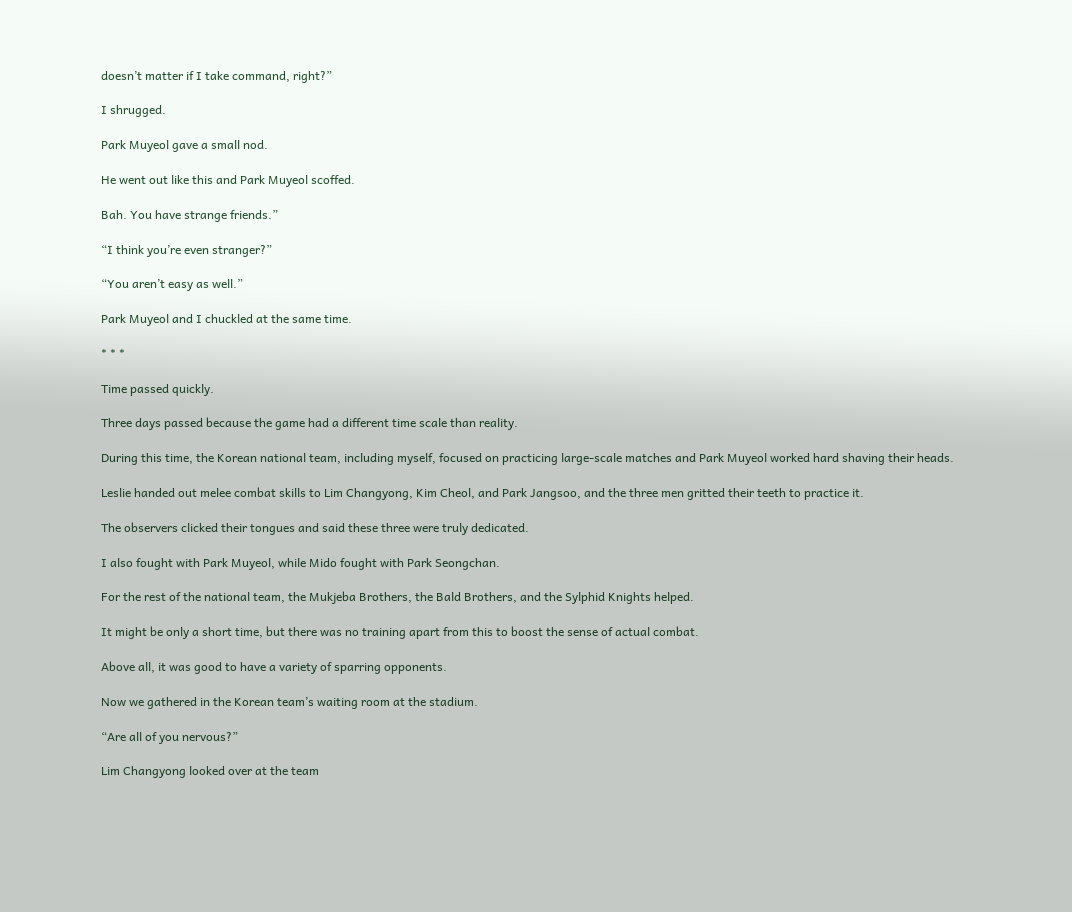doesn’t matter if I take command, right?”

I shrugged.

Park Muyeol gave a small nod.

He went out like this and Park Muyeol scoffed.

Bah. You have strange friends.”

“I think you’re even stranger?”

“You aren’t easy as well.”

Park Muyeol and I chuckled at the same time.

* * *

Time passed quickly.

Three days passed because the game had a different time scale than reality.

During this time, the Korean national team, including myself, focused on practicing large-scale matches and Park Muyeol worked hard shaving their heads.

Leslie handed out melee combat skills to Lim Changyong, Kim Cheol, and Park Jangsoo, and the three men gritted their teeth to practice it.

The observers clicked their tongues and said these three were truly dedicated.

I also fought with Park Muyeol, while Mido fought with Park Seongchan.

For the rest of the national team, the Mukjeba Brothers, the Bald Brothers, and the Sylphid Knights helped.

It might be only a short time, but there was no training apart from this to boost the sense of actual combat.

Above all, it was good to have a variety of sparring opponents.

Now we gathered in the Korean team’s waiting room at the stadium.

“Are all of you nervous?”

Lim Changyong looked over at the team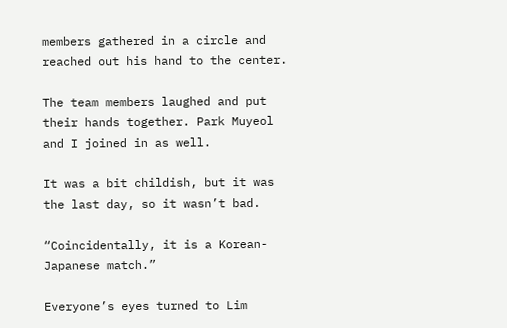members gathered in a circle and reached out his hand to the center.

The team members laughed and put their hands together. Park Muyeol and I joined in as well.

It was a bit childish, but it was the last day, so it wasn’t bad.

“Coincidentally, it is a Korean-Japanese match.”

Everyone’s eyes turned to Lim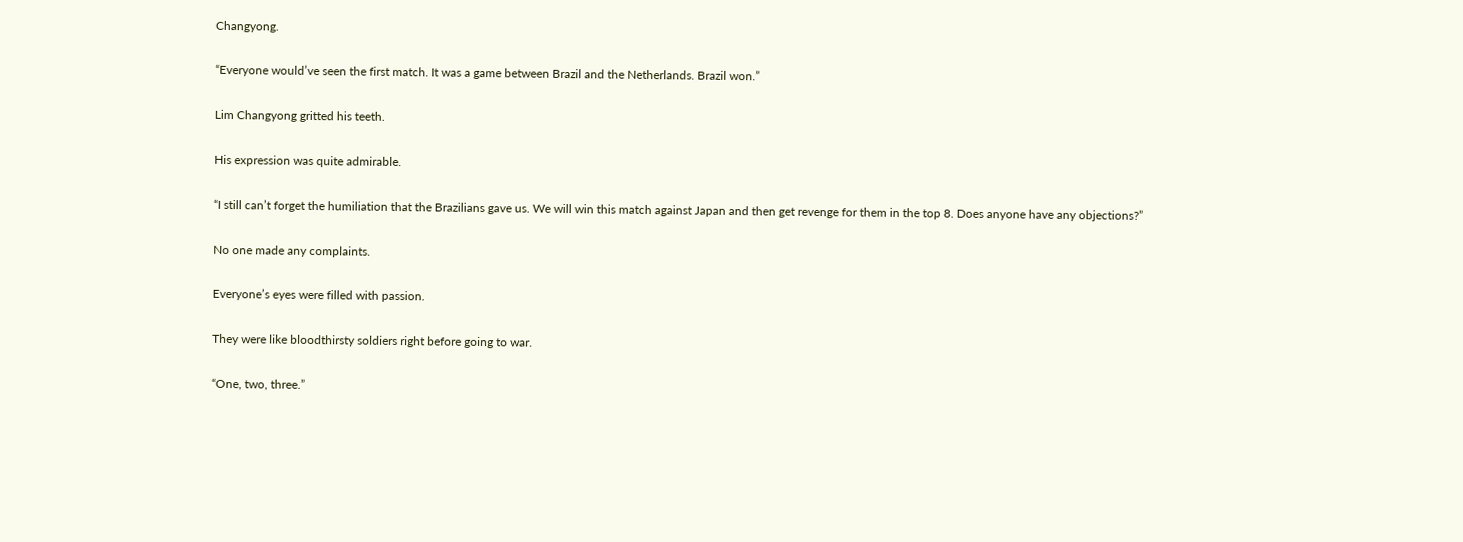Changyong.

“Everyone would’ve seen the first match. It was a game between Brazil and the Netherlands. Brazil won.”

Lim Changyong gritted his teeth.

His expression was quite admirable.

“I still can’t forget the humiliation that the Brazilians gave us. We will win this match against Japan and then get revenge for them in the top 8. Does anyone have any objections?”

No one made any complaints.

Everyone’s eyes were filled with passion.

They were like bloodthirsty soldiers right before going to war.

“One, two, three.”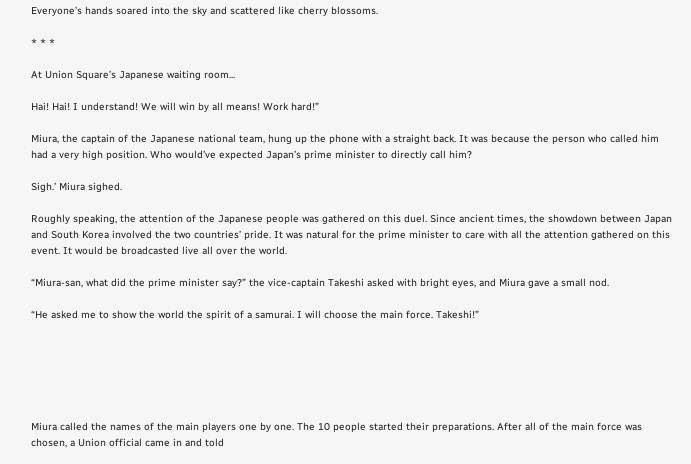Everyone’s hands soared into the sky and scattered like cherry blossoms.

* * *

At Union Square’s Japanese waiting room...

Hai! Hai! I understand! We will win by all means! Work hard!”

Miura, the captain of the Japanese national team, hung up the phone with a straight back. It was because the person who called him had a very high position. Who would’ve expected Japan’s prime minister to directly call him?

Sigh.’ Miura sighed.

Roughly speaking, the attention of the Japanese people was gathered on this duel. Since ancient times, the showdown between Japan and South Korea involved the two countries’ pride. It was natural for the prime minister to care with all the attention gathered on this event. It would be broadcasted live all over the world.

“Miura-san, what did the prime minister say?” the vice-captain Takeshi asked with bright eyes, and Miura gave a small nod.

“He asked me to show the world the spirit of a samurai. I will choose the main force. Takeshi!”






Miura called the names of the main players one by one. The 10 people started their preparations. After all of the main force was chosen, a Union official came in and told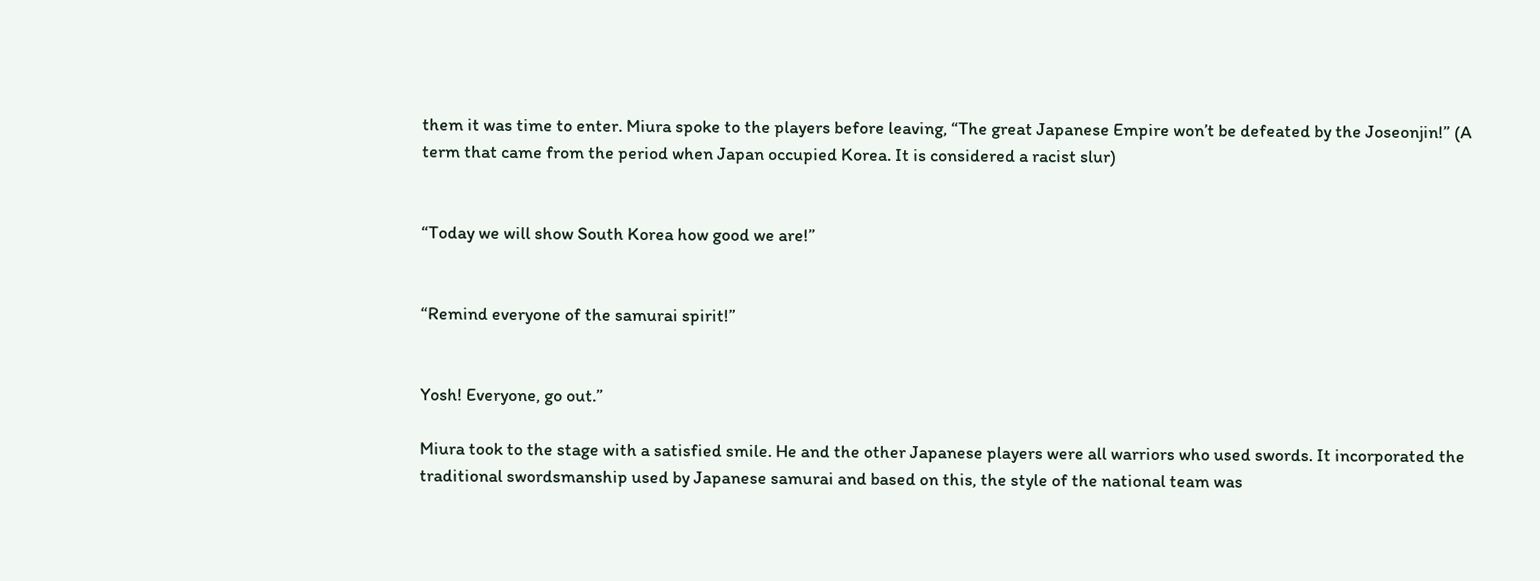them it was time to enter. Miura spoke to the players before leaving, “The great Japanese Empire won’t be defeated by the Joseonjin!” (A term that came from the period when Japan occupied Korea. It is considered a racist slur)


“Today we will show South Korea how good we are!”


“Remind everyone of the samurai spirit!”


Yosh! Everyone, go out.”

Miura took to the stage with a satisfied smile. He and the other Japanese players were all warriors who used swords. It incorporated the traditional swordsmanship used by Japanese samurai and based on this, the style of the national team was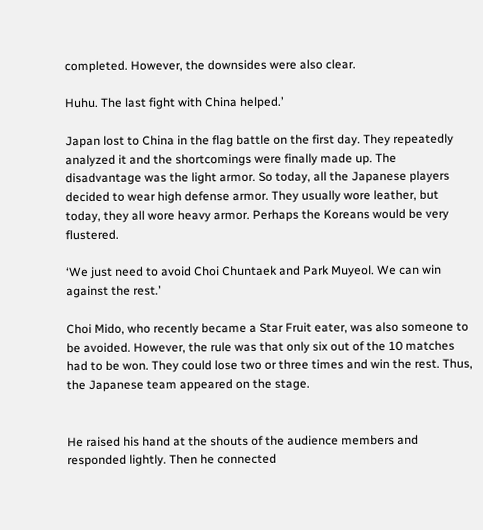completed. However, the downsides were also clear.

Huhu. The last fight with China helped.’

Japan lost to China in the flag battle on the first day. They repeatedly analyzed it and the shortcomings were finally made up. The disadvantage was the light armor. So today, all the Japanese players decided to wear high defense armor. They usually wore leather, but today, they all wore heavy armor. Perhaps the Koreans would be very flustered.

‘We just need to avoid Choi Chuntaek and Park Muyeol. We can win against the rest.’

Choi Mido, who recently became a Star Fruit eater, was also someone to be avoided. However, the rule was that only six out of the 10 matches had to be won. They could lose two or three times and win the rest. Thus, the Japanese team appeared on the stage.


He raised his hand at the shouts of the audience members and responded lightly. Then he connected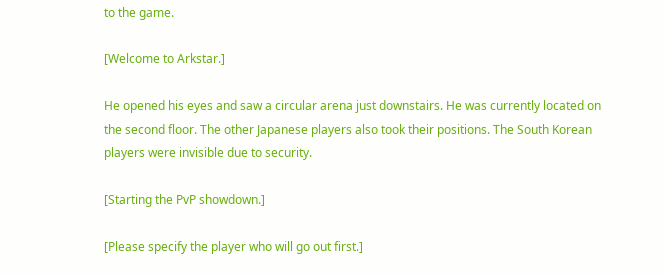to the game.

[Welcome to Arkstar.]

He opened his eyes and saw a circular arena just downstairs. He was currently located on the second floor. The other Japanese players also took their positions. The South Korean players were invisible due to security.

[Starting the PvP showdown.]

[Please specify the player who will go out first.]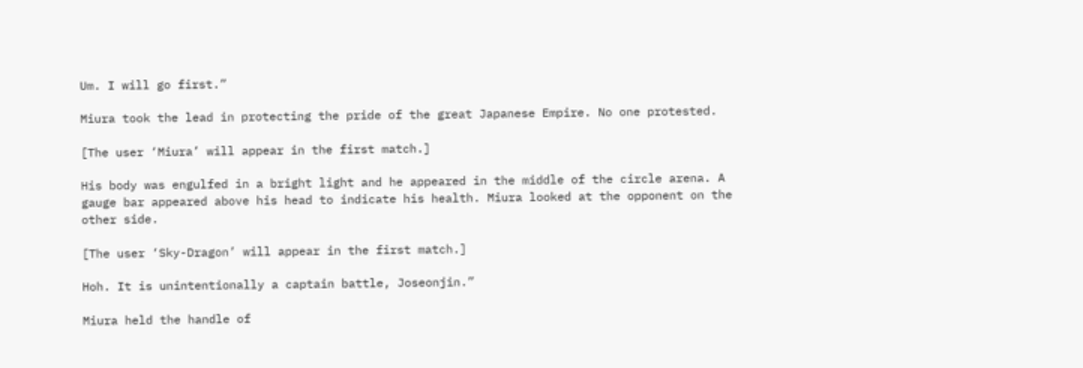Um. I will go first.”

Miura took the lead in protecting the pride of the great Japanese Empire. No one protested.

[The user ‘Miura’ will appear in the first match.]

His body was engulfed in a bright light and he appeared in the middle of the circle arena. A gauge bar appeared above his head to indicate his health. Miura looked at the opponent on the other side.

[The user ‘Sky-Dragon’ will appear in the first match.]

Hoh. It is unintentionally a captain battle, Joseonjin.”

Miura held the handle of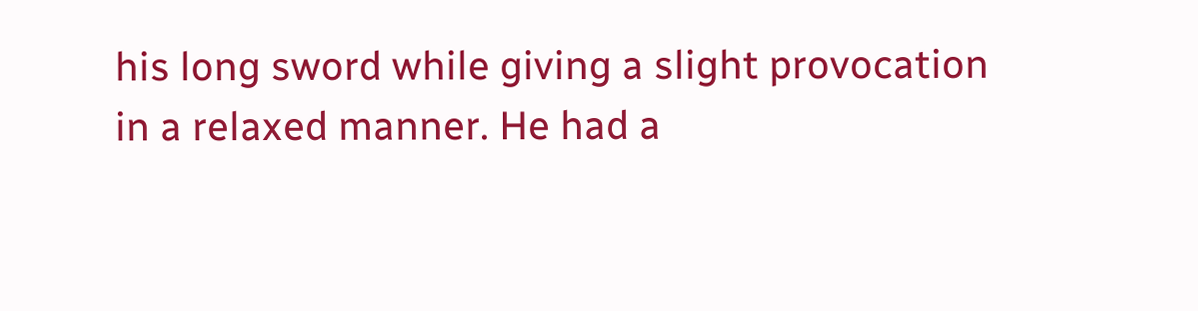his long sword while giving a slight provocation in a relaxed manner. He had a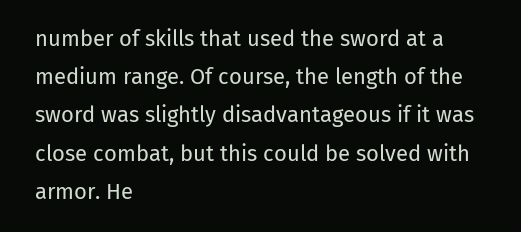number of skills that used the sword at a medium range. Of course, the length of the sword was slightly disadvantageous if it was close combat, but this could be solved with armor. He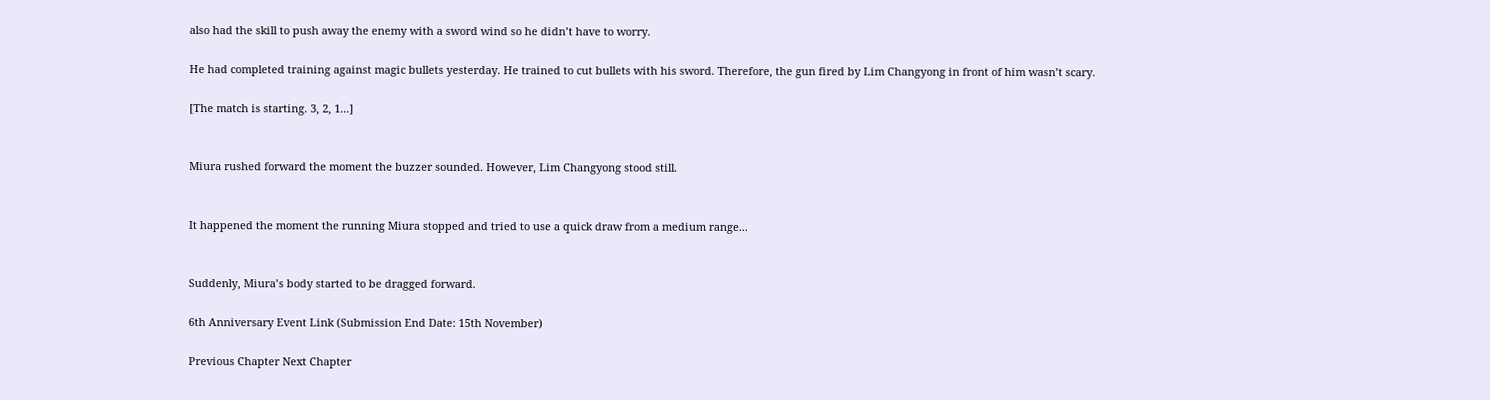also had the skill to push away the enemy with a sword wind so he didn’t have to worry.

He had completed training against magic bullets yesterday. He trained to cut bullets with his sword. Therefore, the gun fired by Lim Changyong in front of him wasn’t scary.

[The match is starting. 3, 2, 1...]


Miura rushed forward the moment the buzzer sounded. However, Lim Changyong stood still.


It happened the moment the running Miura stopped and tried to use a quick draw from a medium range...


Suddenly, Miura’s body started to be dragged forward.

6th Anniversary Event Link (Submission End Date: 15th November)

Previous Chapter Next Chapter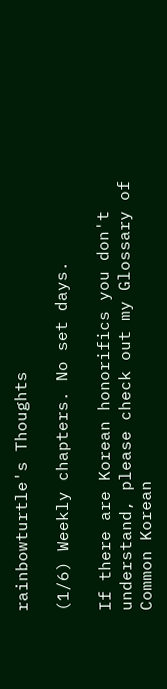rainbowturtle's Thoughts

(1/6) Weekly chapters. No set days.

If there are Korean honorifics you don't understand, please check out my Glossary of Common Korean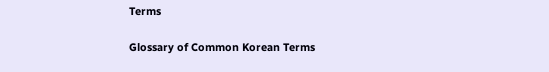Terms

Glossary of Common Korean Terms